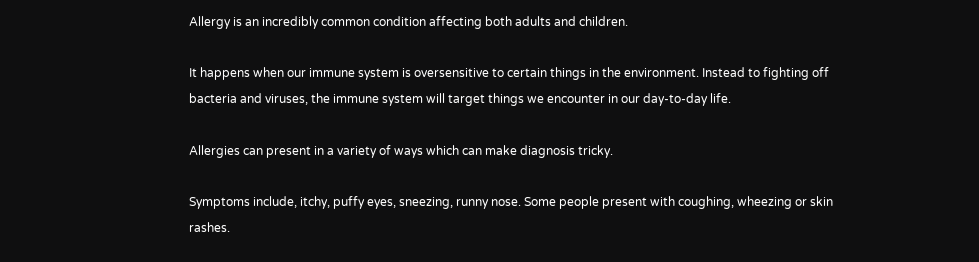Allergy is an incredibly common condition affecting both adults and children.

It happens when our immune system is oversensitive to certain things in the environment. Instead to fighting off bacteria and viruses, the immune system will target things we encounter in our day-to-day life.

Allergies can present in a variety of ways which can make diagnosis tricky.

Symptoms include, itchy, puffy eyes, sneezing, runny nose. Some people present with coughing, wheezing or skin rashes.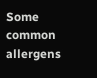Some common allergens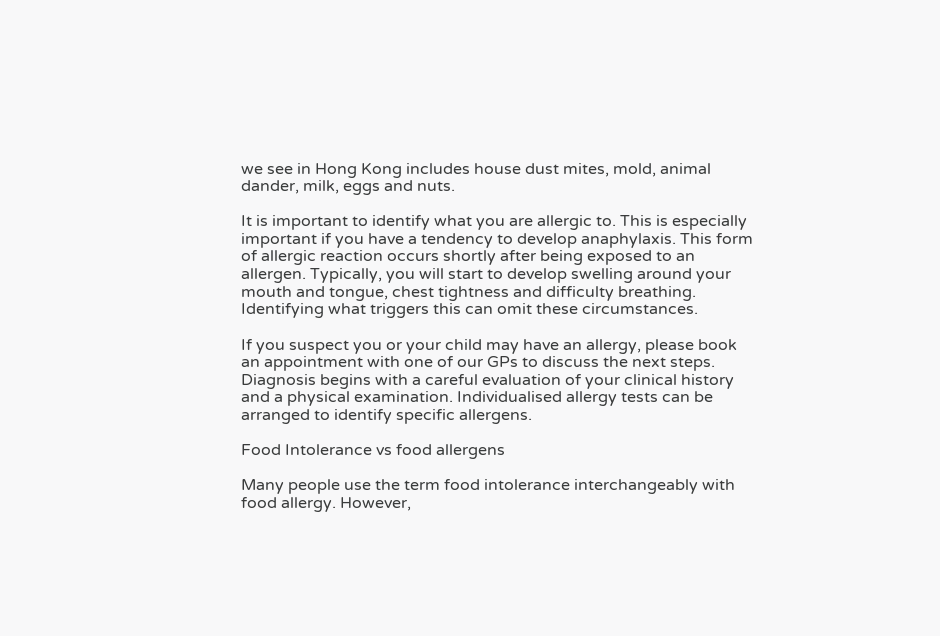we see in Hong Kong includes house dust mites, mold, animal dander, milk, eggs and nuts.

It is important to identify what you are allergic to. This is especially important if you have a tendency to develop anaphylaxis. This form of allergic reaction occurs shortly after being exposed to an allergen. Typically, you will start to develop swelling around your mouth and tongue, chest tightness and difficulty breathing.  Identifying what triggers this can omit these circumstances.

If you suspect you or your child may have an allergy, please book an appointment with one of our GPs to discuss the next steps. Diagnosis begins with a careful evaluation of your clinical history and a physical examination. Individualised allergy tests can be arranged to identify specific allergens.

Food Intolerance vs food allergens

Many people use the term food intolerance interchangeably with food allergy. However,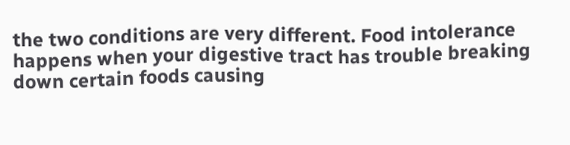the two conditions are very different. Food intolerance happens when your digestive tract has trouble breaking down certain foods causing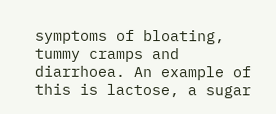symptoms of bloating, tummy cramps and diarrhoea. An example of this is lactose, a sugar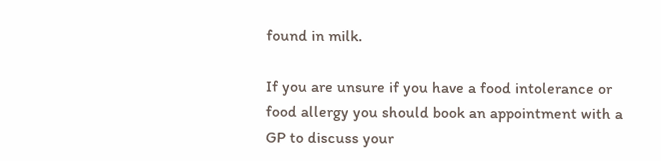found in milk.

If you are unsure if you have a food intolerance or food allergy you should book an appointment with a GP to discuss your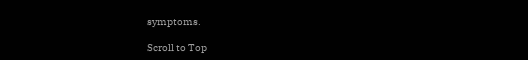symptoms.

Scroll to Top